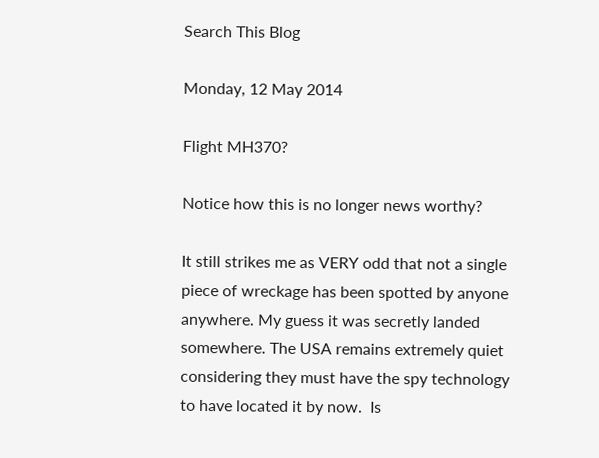Search This Blog

Monday, 12 May 2014

Flight MH370?

Notice how this is no longer news worthy?

It still strikes me as VERY odd that not a single piece of wreckage has been spotted by anyone anywhere. My guess it was secretly landed somewhere. The USA remains extremely quiet considering they must have the spy technology to have located it by now.  Is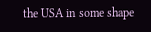the USA in some shape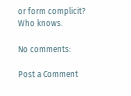or form complicit?  Who knows.

No comments:

Post a Comment